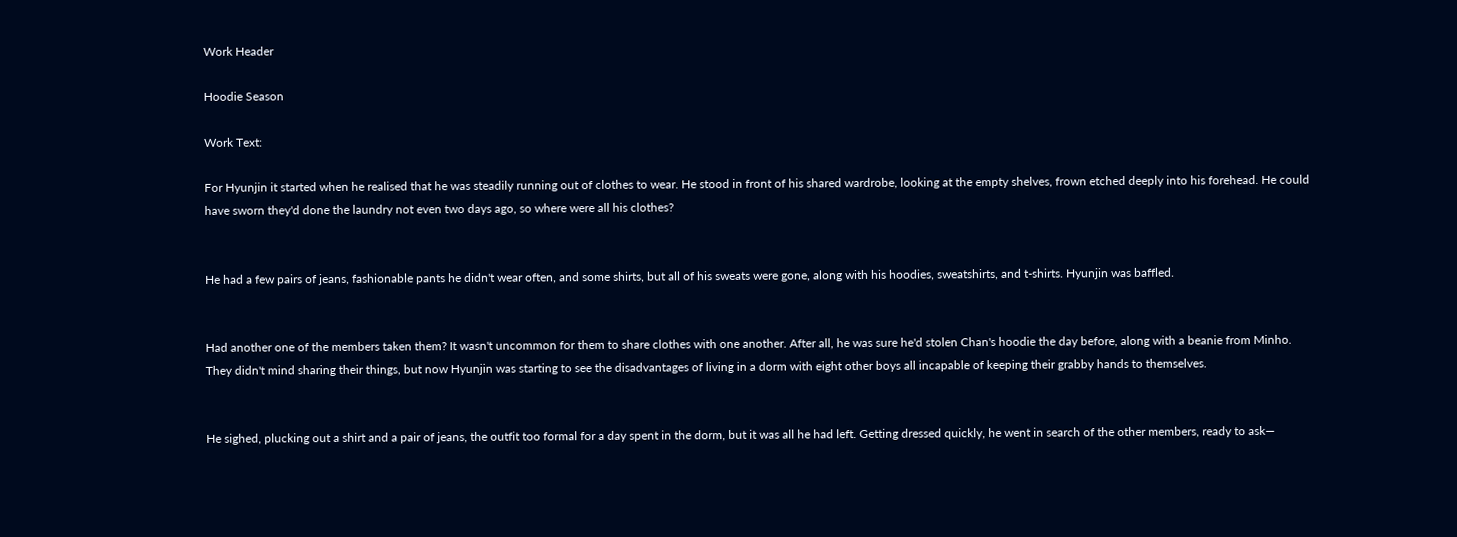Work Header

Hoodie Season

Work Text:

For Hyunjin it started when he realised that he was steadily running out of clothes to wear. He stood in front of his shared wardrobe, looking at the empty shelves, frown etched deeply into his forehead. He could have sworn they'd done the laundry not even two days ago, so where were all his clothes?


He had a few pairs of jeans, fashionable pants he didn't wear often, and some shirts, but all of his sweats were gone, along with his hoodies, sweatshirts, and t-shirts. Hyunjin was baffled.


Had another one of the members taken them? It wasn't uncommon for them to share clothes with one another. After all, he was sure he'd stolen Chan's hoodie the day before, along with a beanie from Minho. They didn't mind sharing their things, but now Hyunjin was starting to see the disadvantages of living in a dorm with eight other boys all incapable of keeping their grabby hands to themselves.


He sighed, plucking out a shirt and a pair of jeans, the outfit too formal for a day spent in the dorm, but it was all he had left. Getting dressed quickly, he went in search of the other members, ready to ask—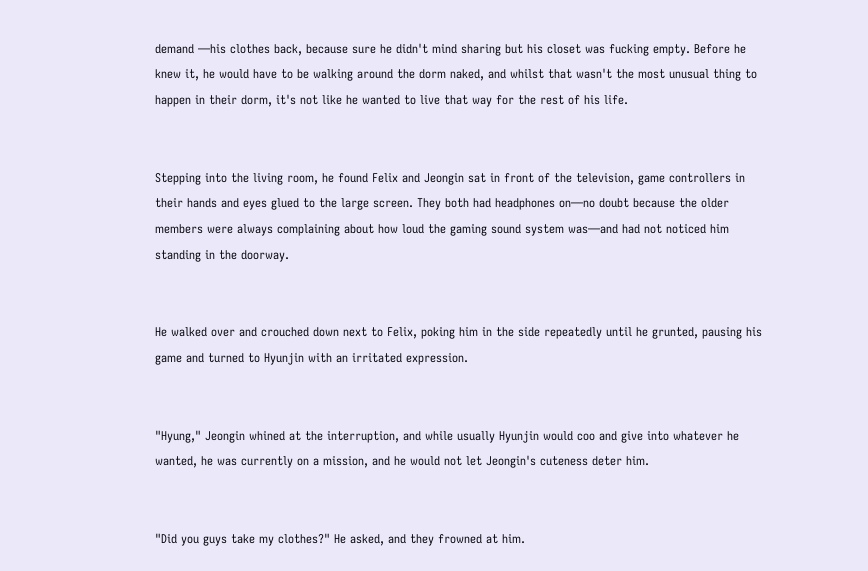demand —his clothes back, because sure he didn't mind sharing but his closet was fucking empty. Before he knew it, he would have to be walking around the dorm naked, and whilst that wasn't the most unusual thing to happen in their dorm, it's not like he wanted to live that way for the rest of his life.


Stepping into the living room, he found Felix and Jeongin sat in front of the television, game controllers in their hands and eyes glued to the large screen. They both had headphones on—no doubt because the older members were always complaining about how loud the gaming sound system was—and had not noticed him standing in the doorway.


He walked over and crouched down next to Felix, poking him in the side repeatedly until he grunted, pausing his game and turned to Hyunjin with an irritated expression.


"Hyung," Jeongin whined at the interruption, and while usually Hyunjin would coo and give into whatever he wanted, he was currently on a mission, and he would not let Jeongin's cuteness deter him.


"Did you guys take my clothes?" He asked, and they frowned at him.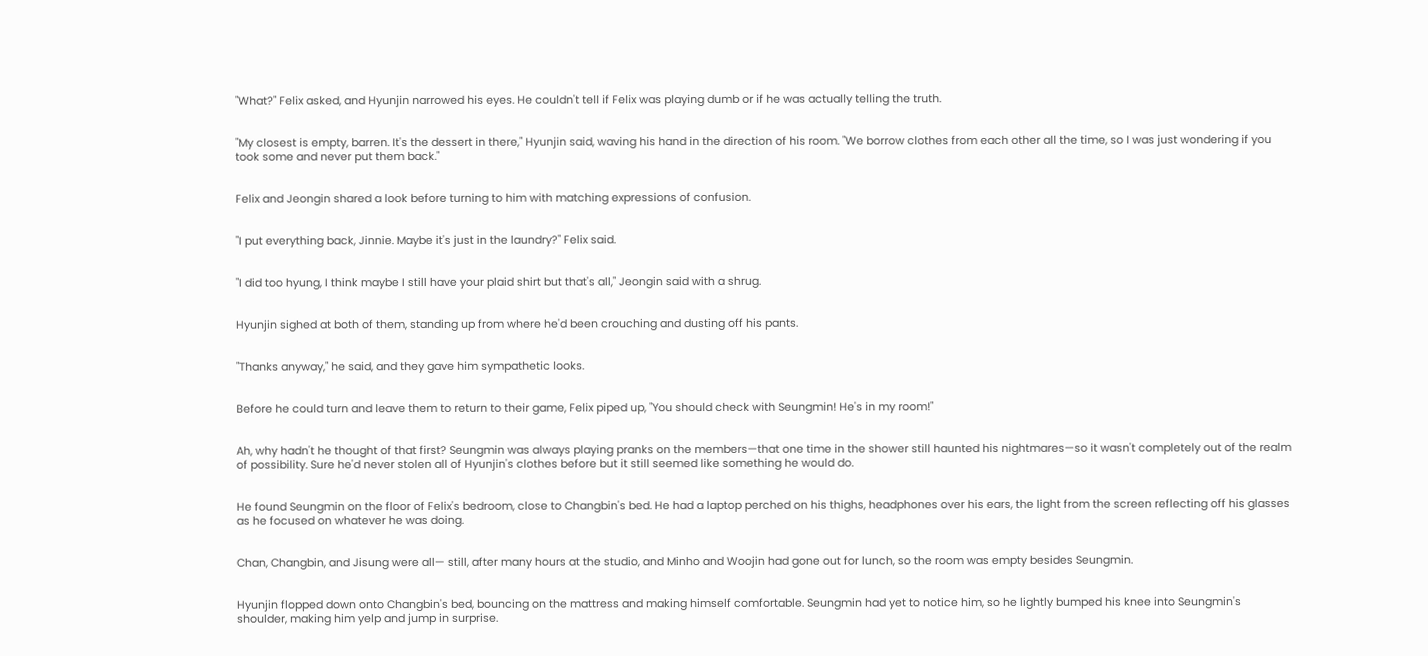"What?" Felix asked, and Hyunjin narrowed his eyes. He couldn't tell if Felix was playing dumb or if he was actually telling the truth.


"My closest is empty, barren. It's the dessert in there," Hyunjin said, waving his hand in the direction of his room. "We borrow clothes from each other all the time, so I was just wondering if you took some and never put them back."


Felix and Jeongin shared a look before turning to him with matching expressions of confusion.


"I put everything back, Jinnie. Maybe it's just in the laundry?" Felix said.


"I did too hyung, I think maybe I still have your plaid shirt but that's all," Jeongin said with a shrug.


Hyunjin sighed at both of them, standing up from where he'd been crouching and dusting off his pants.


"Thanks anyway," he said, and they gave him sympathetic looks.


Before he could turn and leave them to return to their game, Felix piped up, "You should check with Seungmin! He's in my room!"


Ah, why hadn't he thought of that first? Seungmin was always playing pranks on the members—that one time in the shower still haunted his nightmares—so it wasn't completely out of the realm of possibility. Sure he'd never stolen all of Hyunjin's clothes before but it still seemed like something he would do.


He found Seungmin on the floor of Felix's bedroom, close to Changbin's bed. He had a laptop perched on his thighs, headphones over his ears, the light from the screen reflecting off his glasses as he focused on whatever he was doing.


Chan, Changbin, and Jisung were all— still, after many hours at the studio, and Minho and Woojin had gone out for lunch, so the room was empty besides Seungmin.


Hyunjin flopped down onto Changbin's bed, bouncing on the mattress and making himself comfortable. Seungmin had yet to notice him, so he lightly bumped his knee into Seungmin's shoulder, making him yelp and jump in surprise.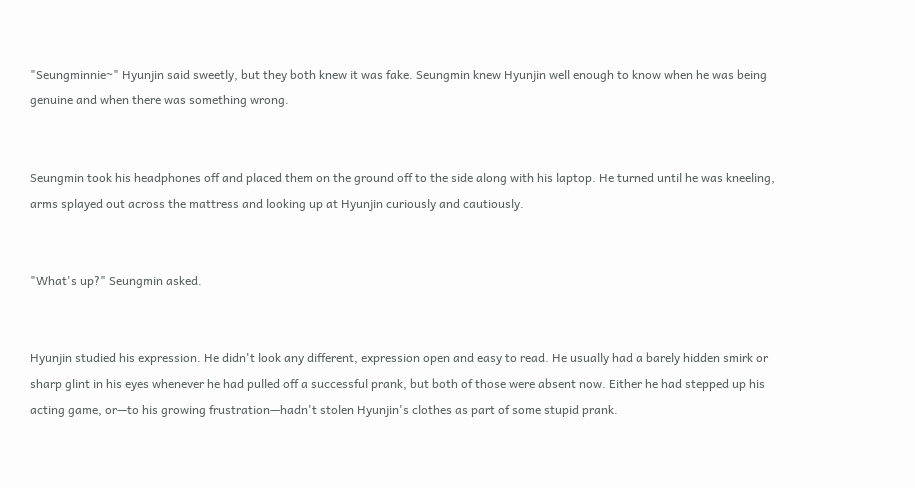"Seungminnie~" Hyunjin said sweetly, but they both knew it was fake. Seungmin knew Hyunjin well enough to know when he was being genuine and when there was something wrong.


Seungmin took his headphones off and placed them on the ground off to the side along with his laptop. He turned until he was kneeling, arms splayed out across the mattress and looking up at Hyunjin curiously and cautiously.


"What's up?" Seungmin asked.


Hyunjin studied his expression. He didn't look any different, expression open and easy to read. He usually had a barely hidden smirk or sharp glint in his eyes whenever he had pulled off a successful prank, but both of those were absent now. Either he had stepped up his acting game, or—to his growing frustration—hadn't stolen Hyunjin's clothes as part of some stupid prank.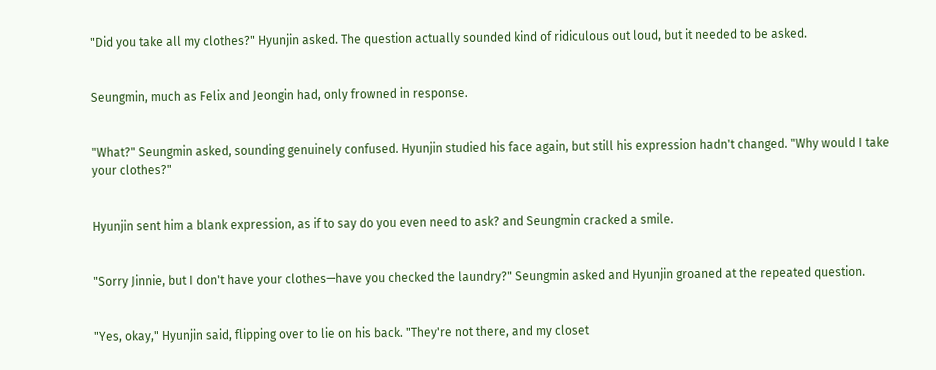"Did you take all my clothes?" Hyunjin asked. The question actually sounded kind of ridiculous out loud, but it needed to be asked.


Seungmin, much as Felix and Jeongin had, only frowned in response.


"What?" Seungmin asked, sounding genuinely confused. Hyunjin studied his face again, but still his expression hadn't changed. "Why would I take your clothes?"


Hyunjin sent him a blank expression, as if to say do you even need to ask? and Seungmin cracked a smile.


"Sorry Jinnie, but I don't have your clothes—have you checked the laundry?" Seungmin asked and Hyunjin groaned at the repeated question.


"Yes, okay," Hyunjin said, flipping over to lie on his back. "They're not there, and my closet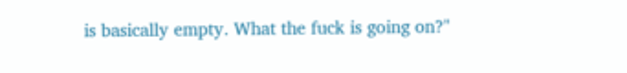is basically empty. What the fuck is going on?"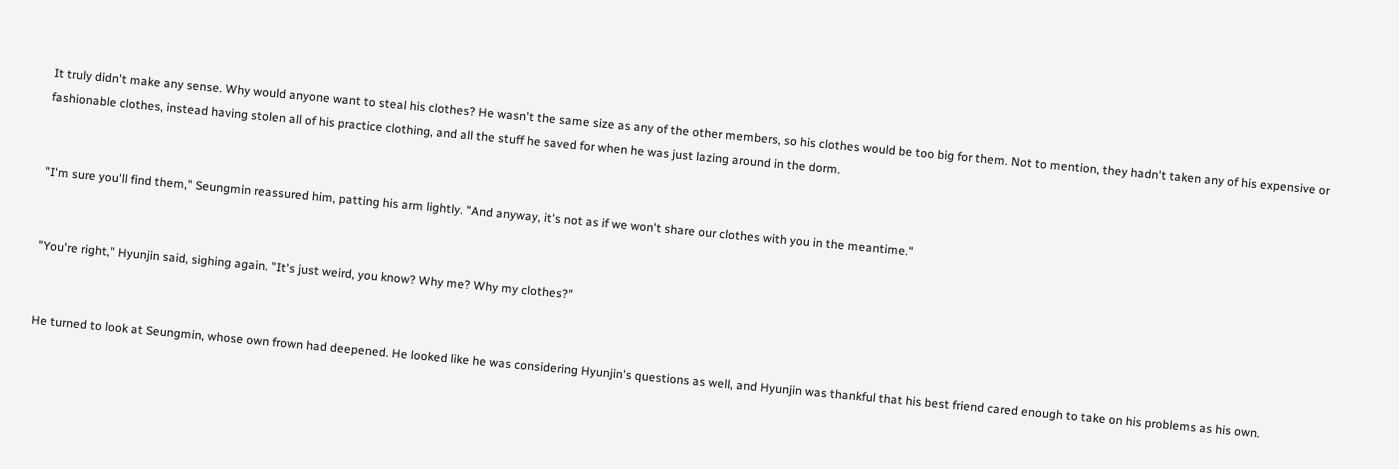It truly didn't make any sense. Why would anyone want to steal his clothes? He wasn't the same size as any of the other members, so his clothes would be too big for them. Not to mention, they hadn't taken any of his expensive or fashionable clothes, instead having stolen all of his practice clothing, and all the stuff he saved for when he was just lazing around in the dorm.


"I'm sure you'll find them," Seungmin reassured him, patting his arm lightly. "And anyway, it's not as if we won't share our clothes with you in the meantime."


"You're right," Hyunjin said, sighing again. "It's just weird, you know? Why me? Why my clothes?"


He turned to look at Seungmin, whose own frown had deepened. He looked like he was considering Hyunjin's questions as well, and Hyunjin was thankful that his best friend cared enough to take on his problems as his own.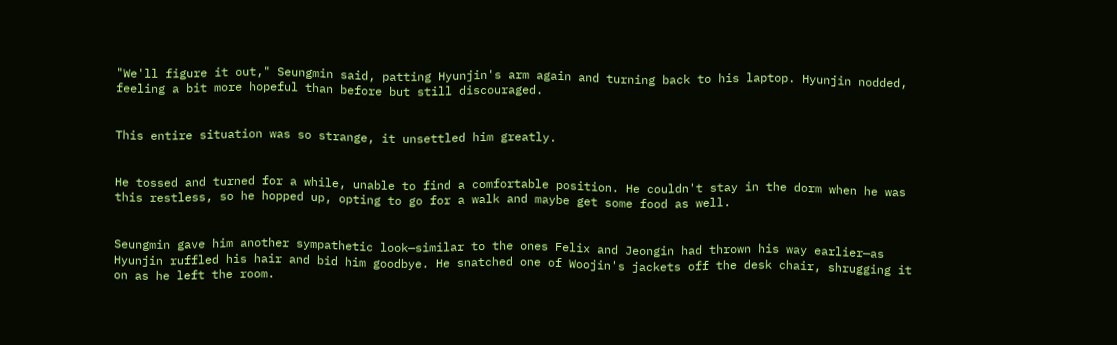"We'll figure it out," Seungmin said, patting Hyunjin's arm again and turning back to his laptop. Hyunjin nodded, feeling a bit more hopeful than before but still discouraged.


This entire situation was so strange, it unsettled him greatly.


He tossed and turned for a while, unable to find a comfortable position. He couldn't stay in the dorm when he was this restless, so he hopped up, opting to go for a walk and maybe get some food as well.


Seungmin gave him another sympathetic look—similar to the ones Felix and Jeongin had thrown his way earlier—as Hyunjin ruffled his hair and bid him goodbye. He snatched one of Woojin's jackets off the desk chair, shrugging it on as he left the room.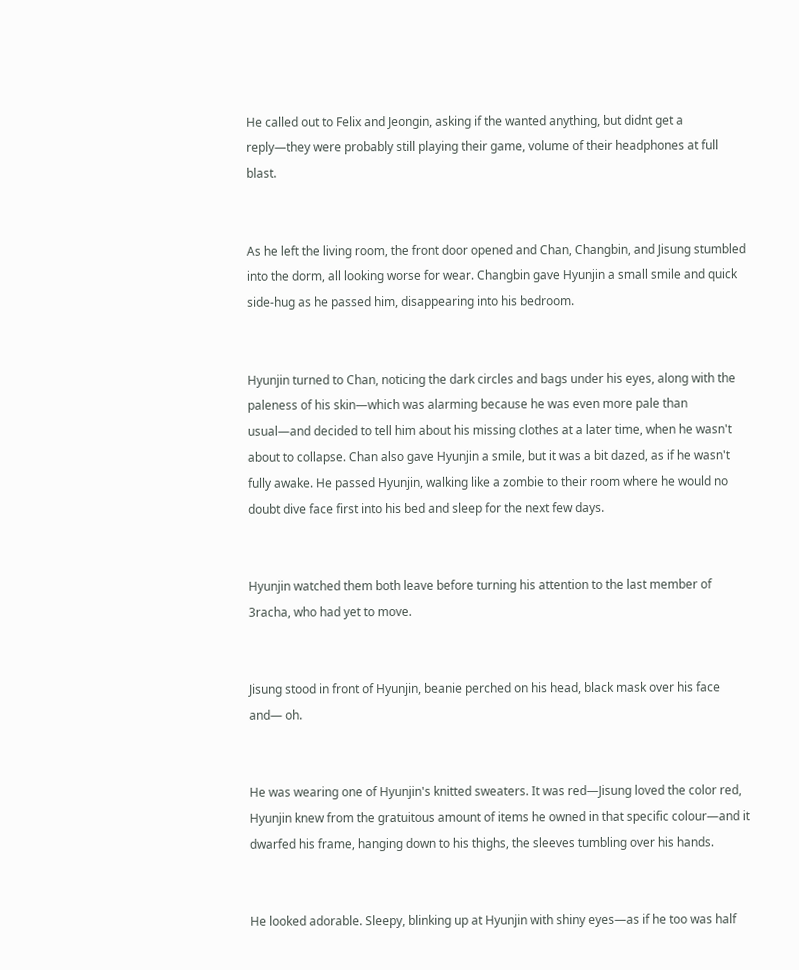He called out to Felix and Jeongin, asking if the wanted anything, but didnt get a reply—they were probably still playing their game, volume of their headphones at full blast.


As he left the living room, the front door opened and Chan, Changbin, and Jisung stumbled into the dorm, all looking worse for wear. Changbin gave Hyunjin a small smile and quick side-hug as he passed him, disappearing into his bedroom.


Hyunjin turned to Chan, noticing the dark circles and bags under his eyes, along with the paleness of his skin—which was alarming because he was even more pale than usual—and decided to tell him about his missing clothes at a later time, when he wasn't about to collapse. Chan also gave Hyunjin a smile, but it was a bit dazed, as if he wasn't fully awake. He passed Hyunjin, walking like a zombie to their room where he would no doubt dive face first into his bed and sleep for the next few days.


Hyunjin watched them both leave before turning his attention to the last member of 3racha, who had yet to move.


Jisung stood in front of Hyunjin, beanie perched on his head, black mask over his face and— oh.


He was wearing one of Hyunjin's knitted sweaters. It was red—Jisung loved the color red, Hyunjin knew from the gratuitous amount of items he owned in that specific colour—and it dwarfed his frame, hanging down to his thighs, the sleeves tumbling over his hands.


He looked adorable. Sleepy, blinking up at Hyunjin with shiny eyes—as if he too was half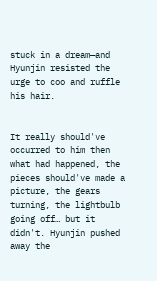stuck in a dream—and Hyunjin resisted the urge to coo and ruffle his hair.


It really should've occurred to him then what had happened, the pieces should've made a picture, the gears turning, the lightbulb going off… but it didn't. Hyunjin pushed away the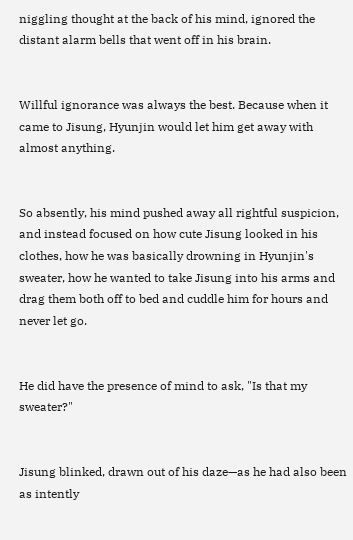niggling thought at the back of his mind, ignored the distant alarm bells that went off in his brain.


Willful ignorance was always the best. Because when it came to Jisung, Hyunjin would let him get away with almost anything.


So absently, his mind pushed away all rightful suspicion, and instead focused on how cute Jisung looked in his clothes, how he was basically drowning in Hyunjin's sweater, how he wanted to take Jisung into his arms and drag them both off to bed and cuddle him for hours and never let go.


He did have the presence of mind to ask, "Is that my sweater?"


Jisung blinked, drawn out of his daze—as he had also been as intently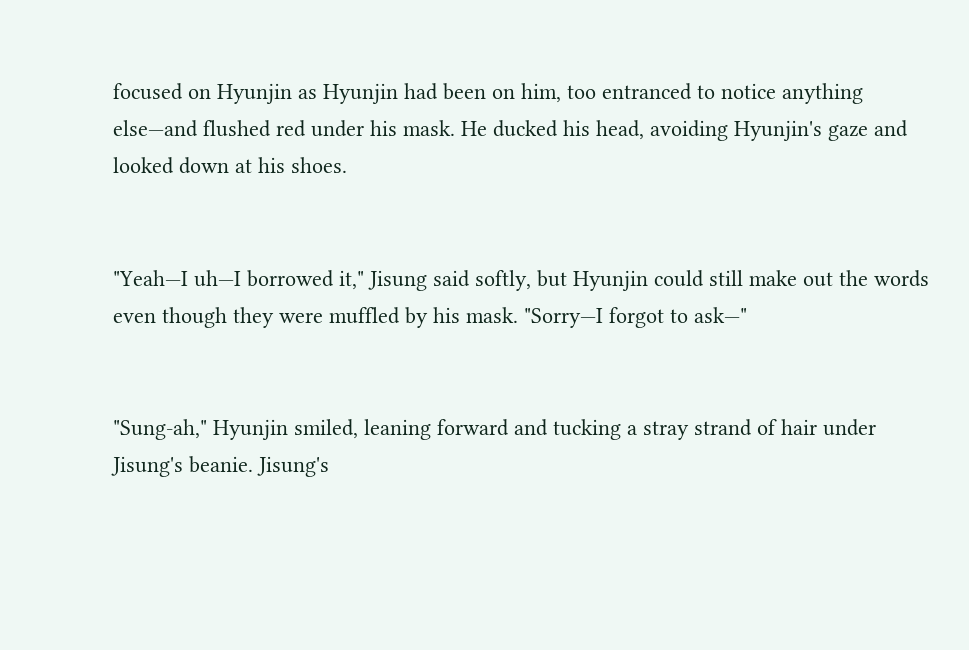focused on Hyunjin as Hyunjin had been on him, too entranced to notice anything else—and flushed red under his mask. He ducked his head, avoiding Hyunjin's gaze and looked down at his shoes.


"Yeah—I uh—I borrowed it," Jisung said softly, but Hyunjin could still make out the words even though they were muffled by his mask. "Sorry—I forgot to ask—"


"Sung-ah," Hyunjin smiled, leaning forward and tucking a stray strand of hair under Jisung's beanie. Jisung's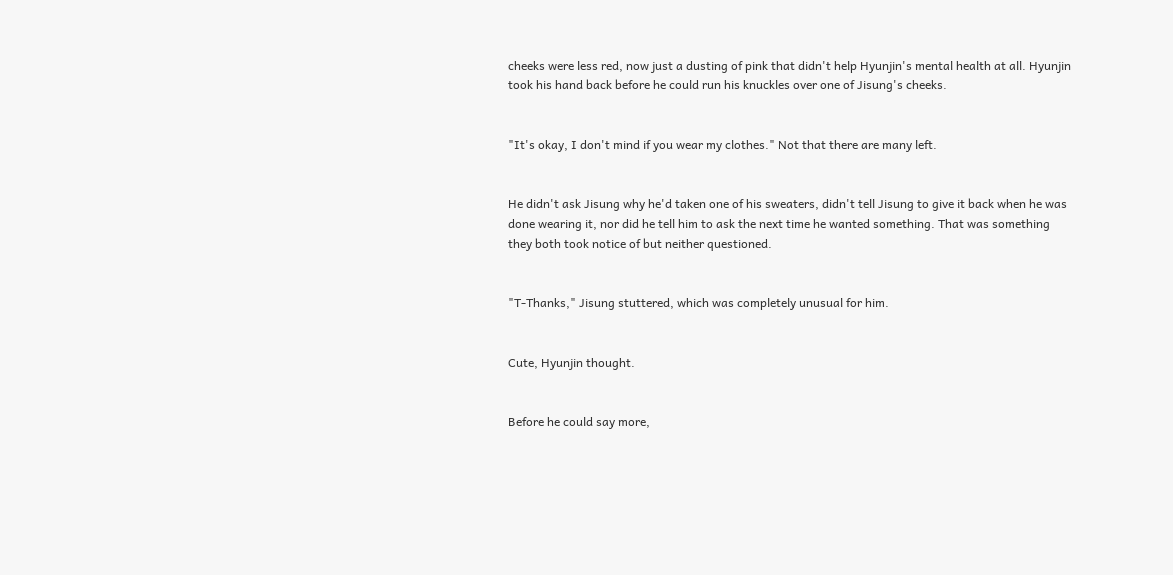cheeks were less red, now just a dusting of pink that didn't help Hyunjin's mental health at all. Hyunjin took his hand back before he could run his knuckles over one of Jisung's cheeks.


"It's okay, I don't mind if you wear my clothes." Not that there are many left.


He didn't ask Jisung why he'd taken one of his sweaters, didn't tell Jisung to give it back when he was done wearing it, nor did he tell him to ask the next time he wanted something. That was something they both took notice of but neither questioned.


"T-Thanks," Jisung stuttered, which was completely unusual for him.


Cute, Hyunjin thought.


Before he could say more,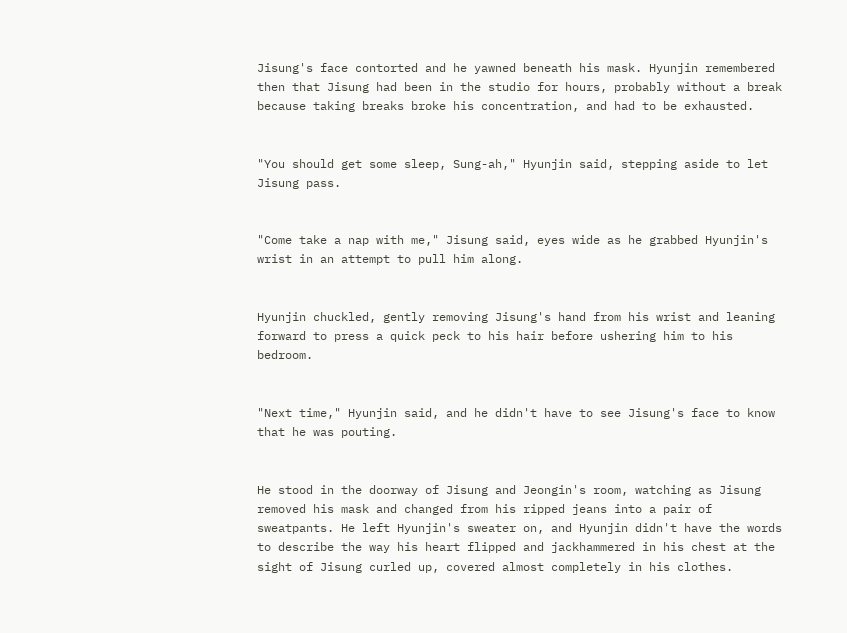Jisung's face contorted and he yawned beneath his mask. Hyunjin remembered then that Jisung had been in the studio for hours, probably without a break because taking breaks broke his concentration, and had to be exhausted.


"You should get some sleep, Sung-ah," Hyunjin said, stepping aside to let Jisung pass.


"Come take a nap with me," Jisung said, eyes wide as he grabbed Hyunjin's wrist in an attempt to pull him along.


Hyunjin chuckled, gently removing Jisung's hand from his wrist and leaning forward to press a quick peck to his hair before ushering him to his bedroom.


"Next time," Hyunjin said, and he didn't have to see Jisung's face to know that he was pouting.


He stood in the doorway of Jisung and Jeongin's room, watching as Jisung removed his mask and changed from his ripped jeans into a pair of sweatpants. He left Hyunjin's sweater on, and Hyunjin didn't have the words to describe the way his heart flipped and jackhammered in his chest at the sight of Jisung curled up, covered almost completely in his clothes.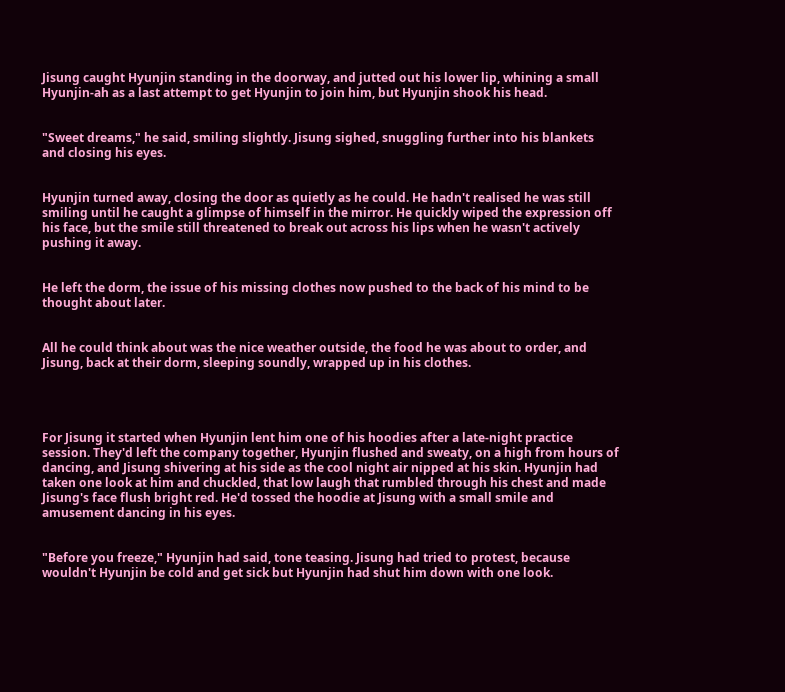Jisung caught Hyunjin standing in the doorway, and jutted out his lower lip, whining a small Hyunjin-ah as a last attempt to get Hyunjin to join him, but Hyunjin shook his head.


"Sweet dreams," he said, smiling slightly. Jisung sighed, snuggling further into his blankets and closing his eyes.


Hyunjin turned away, closing the door as quietly as he could. He hadn't realised he was still smiling until he caught a glimpse of himself in the mirror. He quickly wiped the expression off his face, but the smile still threatened to break out across his lips when he wasn't actively pushing it away.


He left the dorm, the issue of his missing clothes now pushed to the back of his mind to be thought about later.


All he could think about was the nice weather outside, the food he was about to order, and Jisung, back at their dorm, sleeping soundly, wrapped up in his clothes.




For Jisung it started when Hyunjin lent him one of his hoodies after a late-night practice session. They'd left the company together, Hyunjin flushed and sweaty, on a high from hours of dancing, and Jisung shivering at his side as the cool night air nipped at his skin. Hyunjin had taken one look at him and chuckled, that low laugh that rumbled through his chest and made Jisung's face flush bright red. He'd tossed the hoodie at Jisung with a small smile and amusement dancing in his eyes.


"Before you freeze," Hyunjin had said, tone teasing. Jisung had tried to protest, because wouldn't Hyunjin be cold and get sick but Hyunjin had shut him down with one look.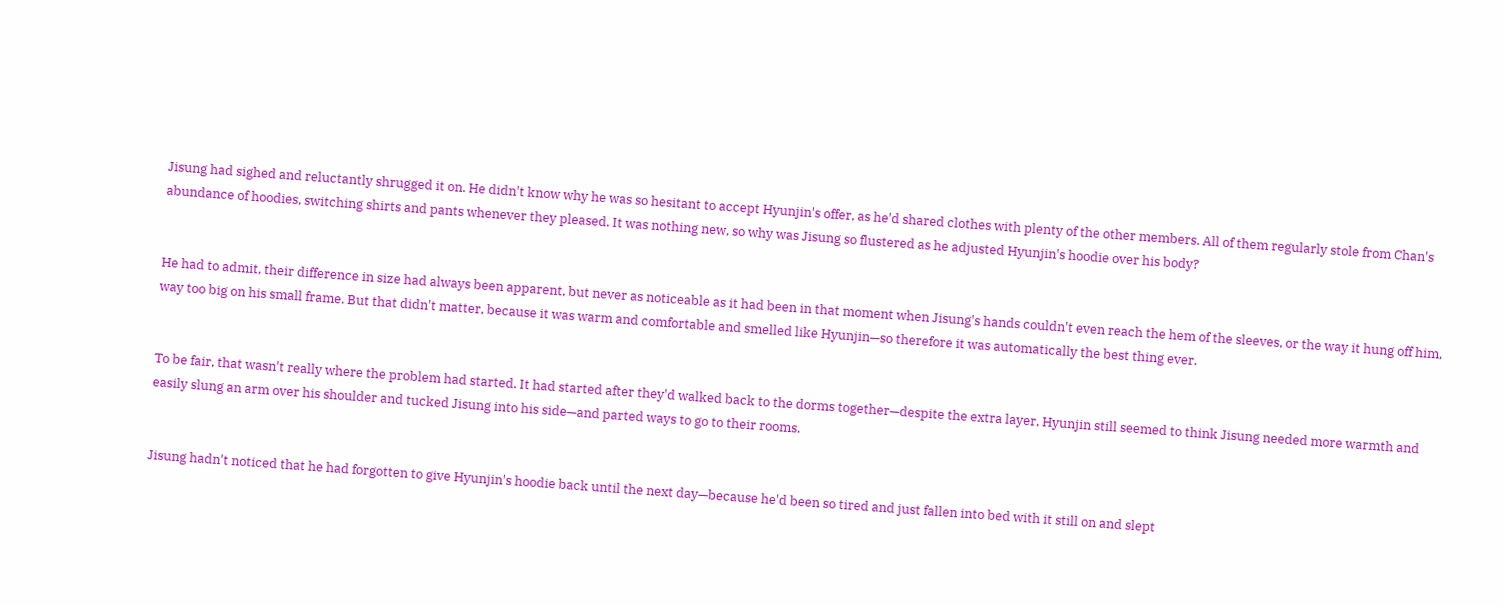Jisung had sighed and reluctantly shrugged it on. He didn't know why he was so hesitant to accept Hyunjin's offer, as he'd shared clothes with plenty of the other members. All of them regularly stole from Chan's abundance of hoodies, switching shirts and pants whenever they pleased. It was nothing new, so why was Jisung so flustered as he adjusted Hyunjin's hoodie over his body?


He had to admit, their difference in size had always been apparent, but never as noticeable as it had been in that moment when Jisung's hands couldn't even reach the hem of the sleeves, or the way it hung off him, way too big on his small frame. But that didn't matter, because it was warm and comfortable and smelled like Hyunjin—so therefore it was automatically the best thing ever.


To be fair, that wasn't really where the problem had started. It had started after they'd walked back to the dorms together—despite the extra layer, Hyunjin still seemed to think Jisung needed more warmth and easily slung an arm over his shoulder and tucked Jisung into his side—and parted ways to go to their rooms.


Jisung hadn't noticed that he had forgotten to give Hyunjin's hoodie back until the next day—because he'd been so tired and just fallen into bed with it still on and slept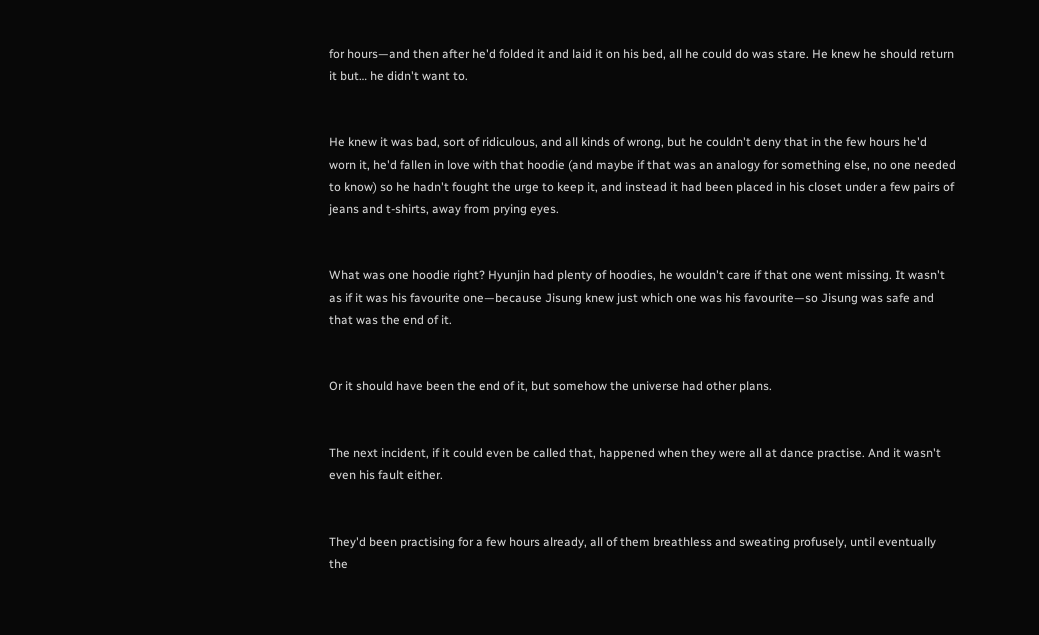for hours—and then after he'd folded it and laid it on his bed, all he could do was stare. He knew he should return it but… he didn't want to.


He knew it was bad, sort of ridiculous, and all kinds of wrong, but he couldn't deny that in the few hours he'd worn it, he'd fallen in love with that hoodie (and maybe if that was an analogy for something else, no one needed to know) so he hadn't fought the urge to keep it, and instead it had been placed in his closet under a few pairs of jeans and t-shirts, away from prying eyes.


What was one hoodie right? Hyunjin had plenty of hoodies, he wouldn't care if that one went missing. It wasn't as if it was his favourite one—because Jisung knew just which one was his favourite—so Jisung was safe and that was the end of it.


Or it should have been the end of it, but somehow the universe had other plans.


The next incident, if it could even be called that, happened when they were all at dance practise. And it wasn't even his fault either.


They'd been practising for a few hours already, all of them breathless and sweating profusely, until eventually the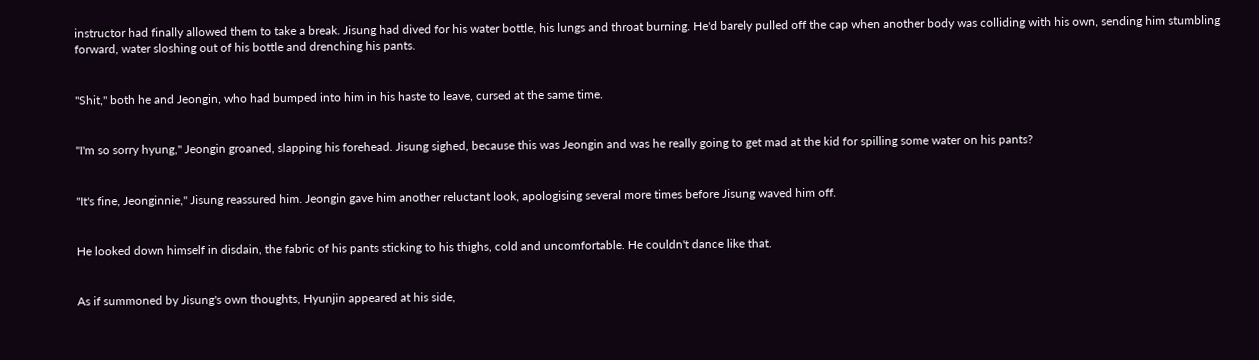instructor had finally allowed them to take a break. Jisung had dived for his water bottle, his lungs and throat burning. He'd barely pulled off the cap when another body was colliding with his own, sending him stumbling forward, water sloshing out of his bottle and drenching his pants.


"Shit," both he and Jeongin, who had bumped into him in his haste to leave, cursed at the same time.


"I'm so sorry hyung," Jeongin groaned, slapping his forehead. Jisung sighed, because this was Jeongin and was he really going to get mad at the kid for spilling some water on his pants?


"It's fine, Jeonginnie," Jisung reassured him. Jeongin gave him another reluctant look, apologising several more times before Jisung waved him off.


He looked down himself in disdain, the fabric of his pants sticking to his thighs, cold and uncomfortable. He couldn't dance like that.


As if summoned by Jisung's own thoughts, Hyunjin appeared at his side,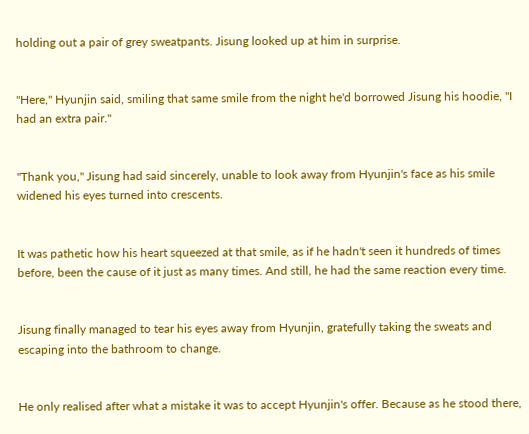holding out a pair of grey sweatpants. Jisung looked up at him in surprise.


"Here," Hyunjin said, smiling that same smile from the night he'd borrowed Jisung his hoodie, "I had an extra pair."


"Thank you," Jisung had said sincerely, unable to look away from Hyunjin's face as his smile widened his eyes turned into crescents.


It was pathetic how his heart squeezed at that smile, as if he hadn't seen it hundreds of times before, been the cause of it just as many times. And still, he had the same reaction every time.


Jisung finally managed to tear his eyes away from Hyunjin, gratefully taking the sweats and escaping into the bathroom to change.


He only realised after what a mistake it was to accept Hyunjin's offer. Because as he stood there,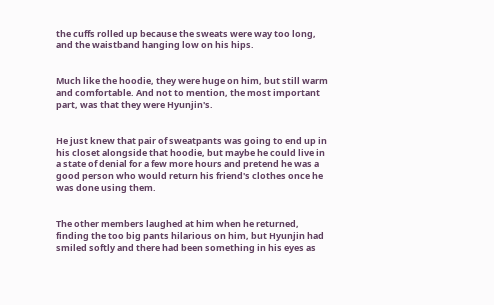the cuffs rolled up because the sweats were way too long, and the waistband hanging low on his hips.


Much like the hoodie, they were huge on him, but still warm and comfortable. And not to mention, the most important part, was that they were Hyunjin's.


He just knew that pair of sweatpants was going to end up in his closet alongside that hoodie, but maybe he could live in a state of denial for a few more hours and pretend he was a good person who would return his friend's clothes once he was done using them.


The other members laughed at him when he returned, finding the too big pants hilarious on him, but Hyunjin had smiled softly and there had been something in his eyes as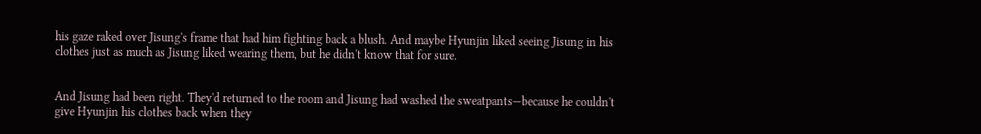his gaze raked over Jisung's frame that had him fighting back a blush. And maybe Hyunjin liked seeing Jisung in his clothes just as much as Jisung liked wearing them, but he didn't know that for sure.


And Jisung had been right. They'd returned to the room and Jisung had washed the sweatpants—because he couldn't give Hyunjin his clothes back when they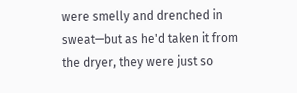were smelly and drenched in sweat—but as he'd taken it from the dryer, they were just so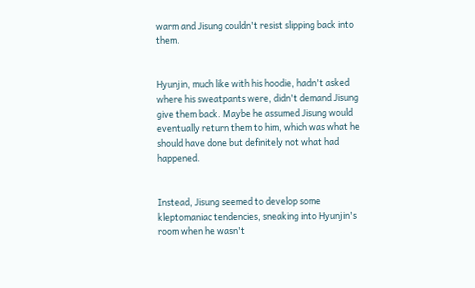warm and Jisung couldn't resist slipping back into them.


Hyunjin, much like with his hoodie, hadn't asked where his sweatpants were, didn't demand Jisung give them back. Maybe he assumed Jisung would eventually return them to him, which was what he should have done but definitely not what had happened.


Instead, Jisung seemed to develop some kleptomaniac tendencies, sneaking into Hyunjin's room when he wasn't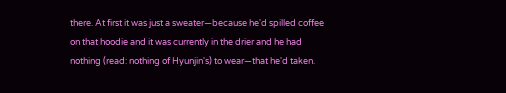there. At first it was just a sweater—because he'd spilled coffee on that hoodie and it was currently in the drier and he had nothing (read: nothing of Hyunjin's) to wear—that he'd taken.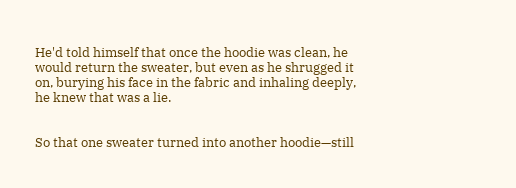He'd told himself that once the hoodie was clean, he would return the sweater, but even as he shrugged it on, burying his face in the fabric and inhaling deeply, he knew that was a lie.


So that one sweater turned into another hoodie—still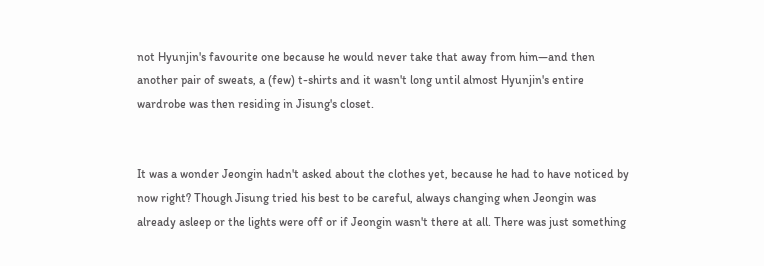not Hyunjin's favourite one because he would never take that away from him—and then another pair of sweats, a (few) t-shirts and it wasn't long until almost Hyunjin's entire wardrobe was then residing in Jisung's closet.


It was a wonder Jeongin hadn't asked about the clothes yet, because he had to have noticed by now right? Though Jisung tried his best to be careful, always changing when Jeongin was already asleep or the lights were off or if Jeongin wasn't there at all. There was just something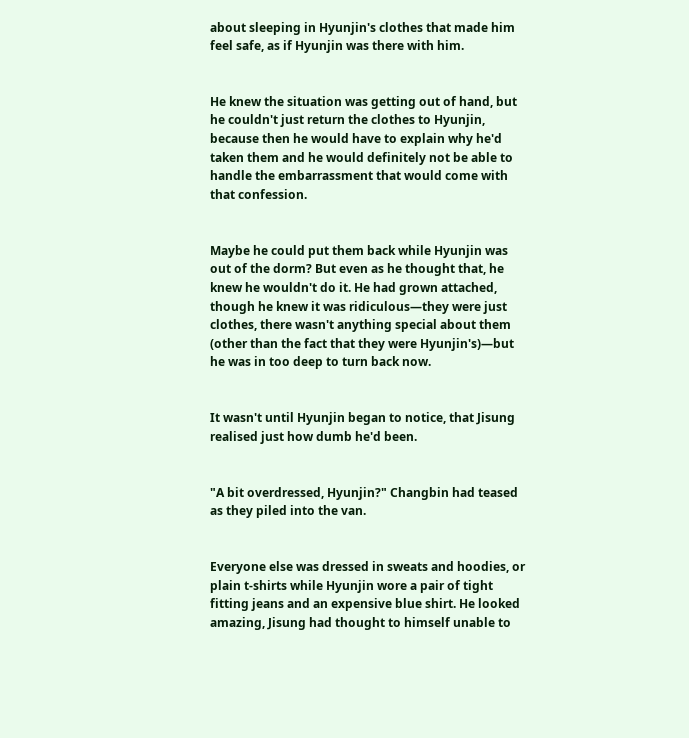about sleeping in Hyunjin's clothes that made him feel safe, as if Hyunjin was there with him.


He knew the situation was getting out of hand, but he couldn't just return the clothes to Hyunjin, because then he would have to explain why he'd taken them and he would definitely not be able to handle the embarrassment that would come with that confession.


Maybe he could put them back while Hyunjin was out of the dorm? But even as he thought that, he knew he wouldn't do it. He had grown attached, though he knew it was ridiculous—they were just clothes, there wasn't anything special about them (other than the fact that they were Hyunjin's)—but he was in too deep to turn back now.


It wasn't until Hyunjin began to notice, that Jisung realised just how dumb he'd been.


"A bit overdressed, Hyunjin?" Changbin had teased as they piled into the van.


Everyone else was dressed in sweats and hoodies, or plain t-shirts while Hyunjin wore a pair of tight fitting jeans and an expensive blue shirt. He looked amazing, Jisung had thought to himself unable to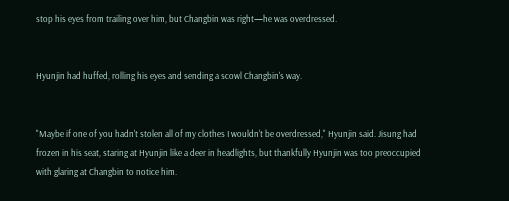stop his eyes from trailing over him, but Changbin was right—he was overdressed.


Hyunjin had huffed, rolling his eyes and sending a scowl Changbin's way.


"Maybe if one of you hadn't stolen all of my clothes I wouldn't be overdressed," Hyunjin said. Jisung had frozen in his seat, staring at Hyunjin like a deer in headlights, but thankfully Hyunjin was too preoccupied with glaring at Changbin to notice him.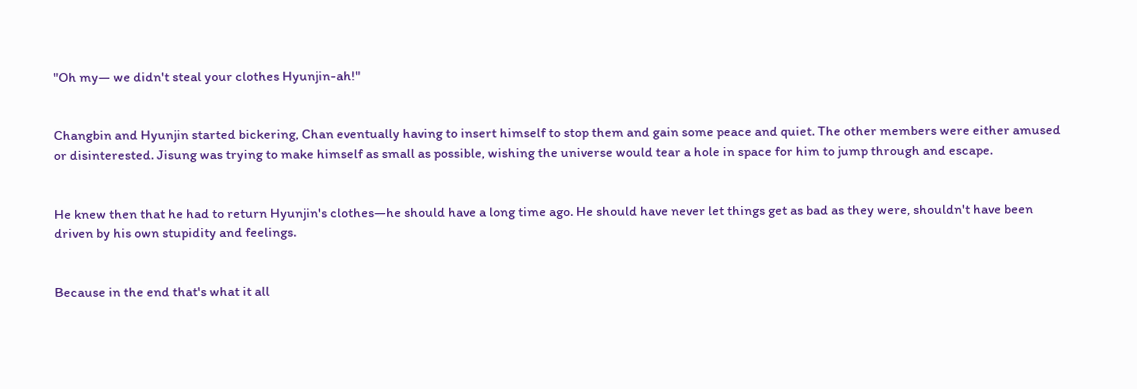"Oh my— we didn't steal your clothes Hyunjin-ah!"


Changbin and Hyunjin started bickering, Chan eventually having to insert himself to stop them and gain some peace and quiet. The other members were either amused or disinterested. Jisung was trying to make himself as small as possible, wishing the universe would tear a hole in space for him to jump through and escape.


He knew then that he had to return Hyunjin's clothes—he should have a long time ago. He should have never let things get as bad as they were, shouldn't have been driven by his own stupidity and feelings.


Because in the end that's what it all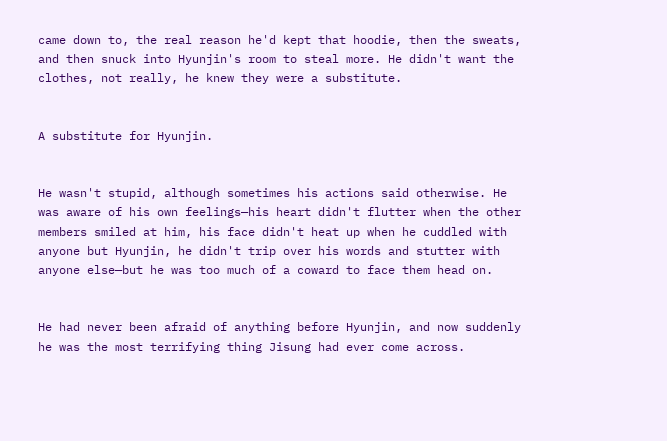came down to, the real reason he'd kept that hoodie, then the sweats, and then snuck into Hyunjin's room to steal more. He didn't want the clothes, not really, he knew they were a substitute.


A substitute for Hyunjin.


He wasn't stupid, although sometimes his actions said otherwise. He was aware of his own feelings—his heart didn't flutter when the other members smiled at him, his face didn't heat up when he cuddled with anyone but Hyunjin, he didn't trip over his words and stutter with anyone else—but he was too much of a coward to face them head on.


He had never been afraid of anything before Hyunjin, and now suddenly he was the most terrifying thing Jisung had ever come across.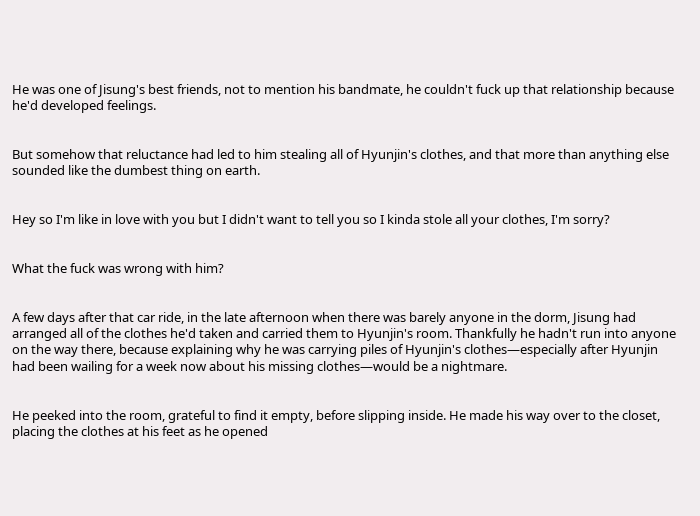He was one of Jisung's best friends, not to mention his bandmate, he couldn't fuck up that relationship because he'd developed feelings.


But somehow that reluctance had led to him stealing all of Hyunjin's clothes, and that more than anything else sounded like the dumbest thing on earth.


Hey so I'm like in love with you but I didn't want to tell you so I kinda stole all your clothes, I'm sorry?


What the fuck was wrong with him?


A few days after that car ride, in the late afternoon when there was barely anyone in the dorm, Jisung had arranged all of the clothes he'd taken and carried them to Hyunjin's room. Thankfully he hadn't run into anyone on the way there, because explaining why he was carrying piles of Hyunjin's clothes—especially after Hyunjin had been wailing for a week now about his missing clothes—would be a nightmare.


He peeked into the room, grateful to find it empty, before slipping inside. He made his way over to the closet, placing the clothes at his feet as he opened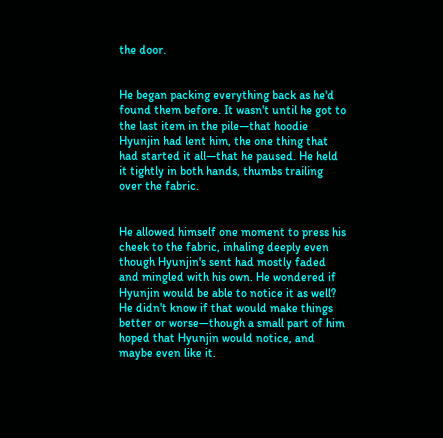the door.


He began packing everything back as he'd found them before. It wasn't until he got to the last item in the pile—that hoodie Hyunjin had lent him, the one thing that had started it all—that he paused. He held it tightly in both hands, thumbs trailing over the fabric.


He allowed himself one moment to press his cheek to the fabric, inhaling deeply even though Hyunjin's sent had mostly faded and mingled with his own. He wondered if Hyunjin would be able to notice it as well? He didn't know if that would make things better or worse—though a small part of him hoped that Hyunjin would notice, and maybe even like it.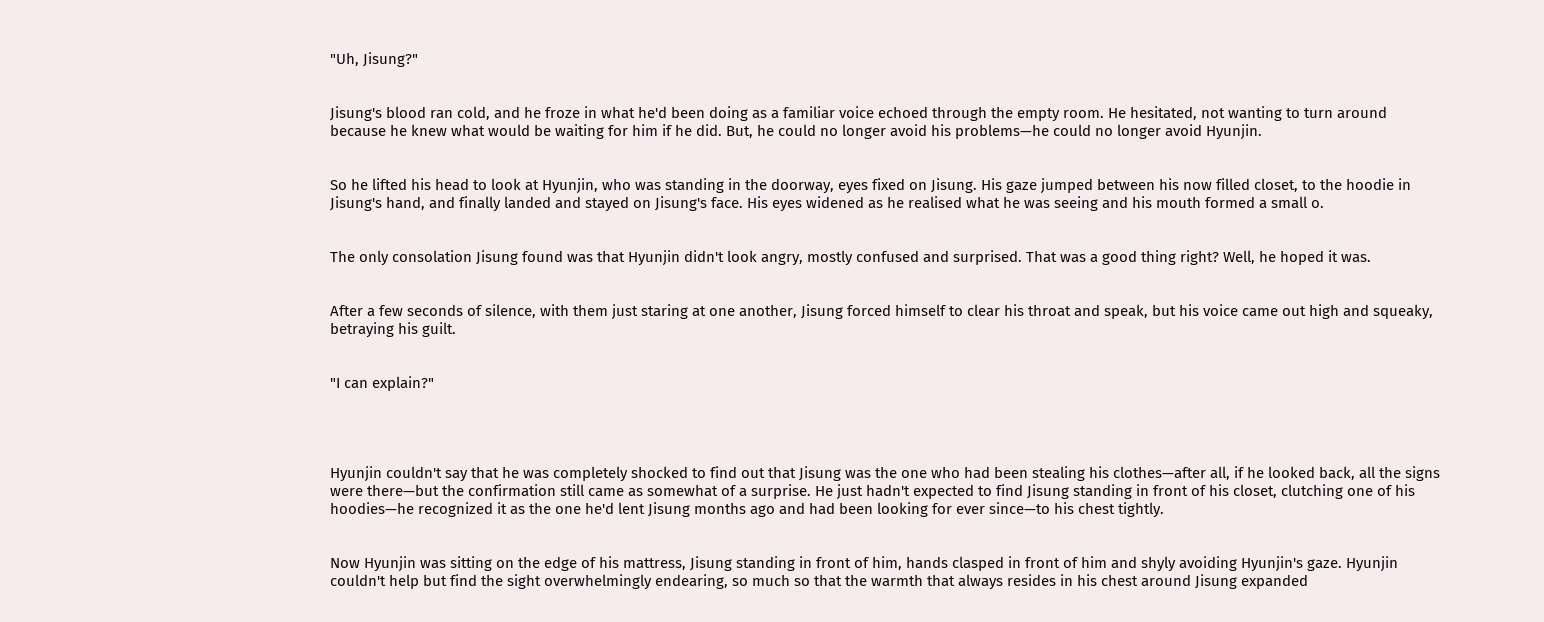"Uh, Jisung?"


Jisung's blood ran cold, and he froze in what he'd been doing as a familiar voice echoed through the empty room. He hesitated, not wanting to turn around because he knew what would be waiting for him if he did. But, he could no longer avoid his problems—he could no longer avoid Hyunjin.


So he lifted his head to look at Hyunjin, who was standing in the doorway, eyes fixed on Jisung. His gaze jumped between his now filled closet, to the hoodie in Jisung's hand, and finally landed and stayed on Jisung's face. His eyes widened as he realised what he was seeing and his mouth formed a small o.


The only consolation Jisung found was that Hyunjin didn't look angry, mostly confused and surprised. That was a good thing right? Well, he hoped it was.


After a few seconds of silence, with them just staring at one another, Jisung forced himself to clear his throat and speak, but his voice came out high and squeaky, betraying his guilt.


"I can explain?"




Hyunjin couldn't say that he was completely shocked to find out that Jisung was the one who had been stealing his clothes—after all, if he looked back, all the signs were there—but the confirmation still came as somewhat of a surprise. He just hadn't expected to find Jisung standing in front of his closet, clutching one of his hoodies—he recognized it as the one he'd lent Jisung months ago and had been looking for ever since—to his chest tightly.


Now Hyunjin was sitting on the edge of his mattress, Jisung standing in front of him, hands clasped in front of him and shyly avoiding Hyunjin's gaze. Hyunjin couldn't help but find the sight overwhelmingly endearing, so much so that the warmth that always resides in his chest around Jisung expanded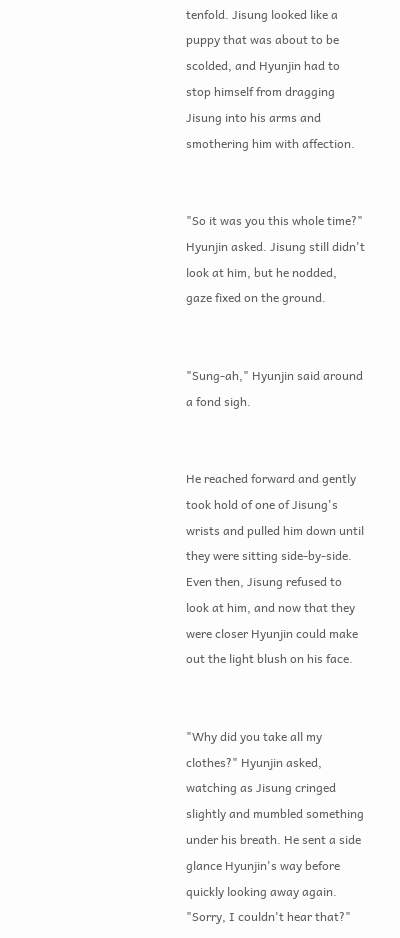tenfold. Jisung looked like a puppy that was about to be scolded, and Hyunjin had to stop himself from dragging Jisung into his arms and smothering him with affection.


"So it was you this whole time?" Hyunjin asked. Jisung still didn't look at him, but he nodded, gaze fixed on the ground.


"Sung-ah," Hyunjin said around a fond sigh.


He reached forward and gently took hold of one of Jisung's wrists and pulled him down until they were sitting side-by-side. Even then, Jisung refused to look at him, and now that they were closer Hyunjin could make out the light blush on his face.


"Why did you take all my clothes?" Hyunjin asked, watching as Jisung cringed slightly and mumbled something under his breath. He sent a side glance Hyunjin's way before quickly looking away again. "Sorry, I couldn't hear that?"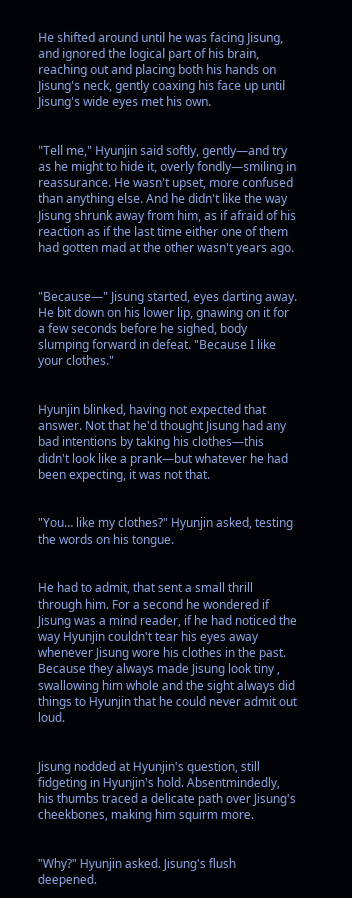He shifted around until he was facing Jisung, and ignored the logical part of his brain, reaching out and placing both his hands on Jisung's neck, gently coaxing his face up until Jisung's wide eyes met his own.


"Tell me," Hyunjin said softly, gently—and try as he might to hide it, overly fondly—smiling in reassurance. He wasn't upset, more confused than anything else. And he didn't like the way Jisung shrunk away from him, as if afraid of his reaction as if the last time either one of them had gotten mad at the other wasn't years ago.


"Because—" Jisung started, eyes darting away. He bit down on his lower lip, gnawing on it for a few seconds before he sighed, body slumping forward in defeat. "Because I like your clothes."


Hyunjin blinked, having not expected that answer. Not that he'd thought Jisung had any bad intentions by taking his clothes—this didn't look like a prank—but whatever he had been expecting, it was not that.


"You… like my clothes?" Hyunjin asked, testing the words on his tongue.


He had to admit, that sent a small thrill through him. For a second he wondered if Jisung was a mind reader, if he had noticed the way Hyunjin couldn't tear his eyes away whenever Jisung wore his clothes in the past. Because they always made Jisung look tiny , swallowing him whole and the sight always did things to Hyunjin that he could never admit out loud.


Jisung nodded at Hyunjin's question, still fidgeting in Hyunjin's hold. Absentmindedly, his thumbs traced a delicate path over Jisung's cheekbones, making him squirm more.


"Why?" Hyunjin asked. Jisung's flush deepened.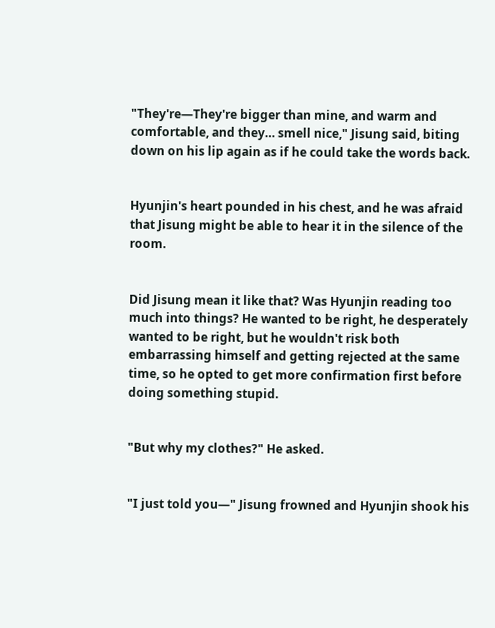"They're—They're bigger than mine, and warm and comfortable, and they… smell nice," Jisung said, biting down on his lip again as if he could take the words back.


Hyunjin's heart pounded in his chest, and he was afraid that Jisung might be able to hear it in the silence of the room.


Did Jisung mean it like that? Was Hyunjin reading too much into things? He wanted to be right, he desperately wanted to be right, but he wouldn't risk both embarrassing himself and getting rejected at the same time, so he opted to get more confirmation first before doing something stupid.


"But why my clothes?" He asked.


"I just told you—" Jisung frowned and Hyunjin shook his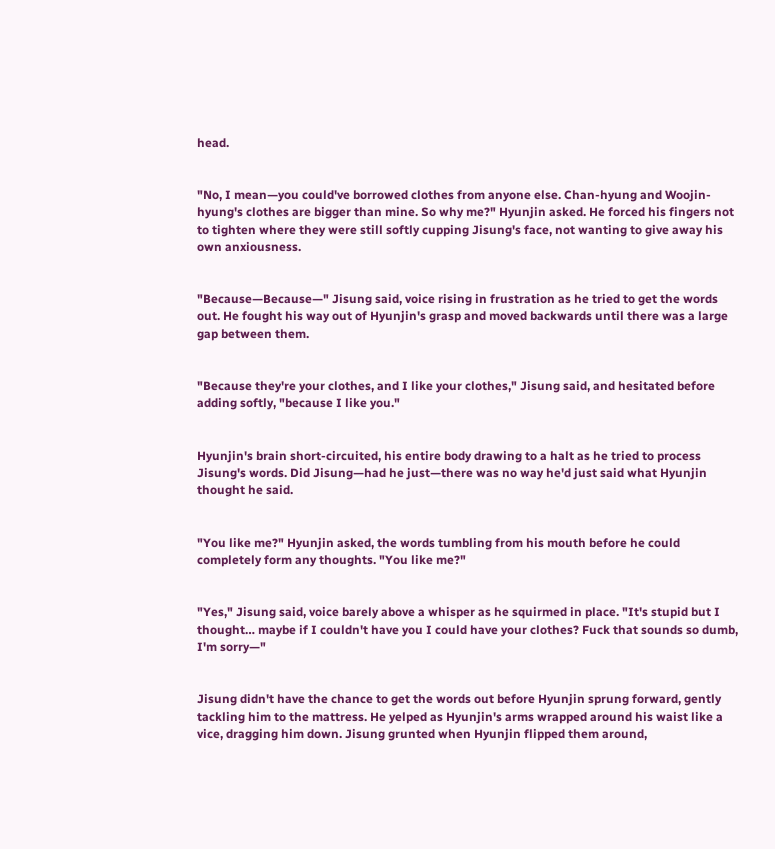head.


"No, I mean—you could've borrowed clothes from anyone else. Chan-hyung and Woojin-hyung's clothes are bigger than mine. So why me?" Hyunjin asked. He forced his fingers not to tighten where they were still softly cupping Jisung's face, not wanting to give away his own anxiousness.


"Because—Because—" Jisung said, voice rising in frustration as he tried to get the words out. He fought his way out of Hyunjin's grasp and moved backwards until there was a large gap between them.


"Because they're your clothes, and I like your clothes," Jisung said, and hesitated before adding softly, "because I like you."


Hyunjin's brain short-circuited, his entire body drawing to a halt as he tried to process Jisung's words. Did Jisung—had he just—there was no way he'd just said what Hyunjin thought he said.


"You like me?" Hyunjin asked, the words tumbling from his mouth before he could completely form any thoughts. "You like me?"


"Yes," Jisung said, voice barely above a whisper as he squirmed in place. "It's stupid but I thought… maybe if I couldn't have you I could have your clothes? Fuck that sounds so dumb, I'm sorry—"


Jisung didn't have the chance to get the words out before Hyunjin sprung forward, gently tackling him to the mattress. He yelped as Hyunjin's arms wrapped around his waist like a vice, dragging him down. Jisung grunted when Hyunjin flipped them around,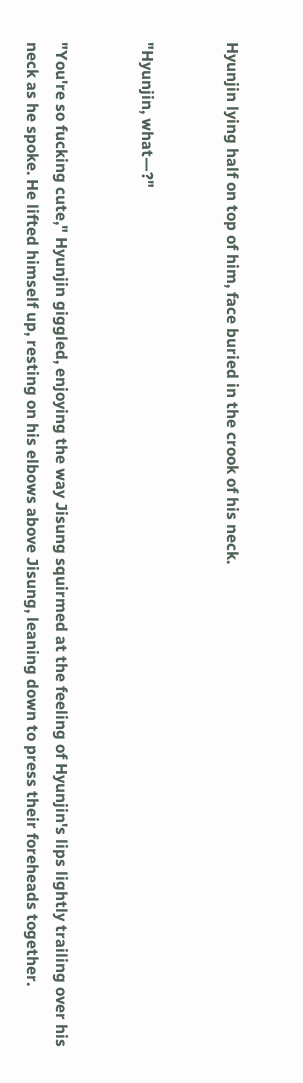Hyunjin lying half on top of him, face buried in the crook of his neck.


"Hyunjin, what—?"


"You're so fucking cute," Hyunjin giggled, enjoying the way Jisung squirmed at the feeling of Hyunjin's lips lightly trailing over his neck as he spoke. He lifted himself up, resting on his elbows above Jisung, leaning down to press their foreheads together.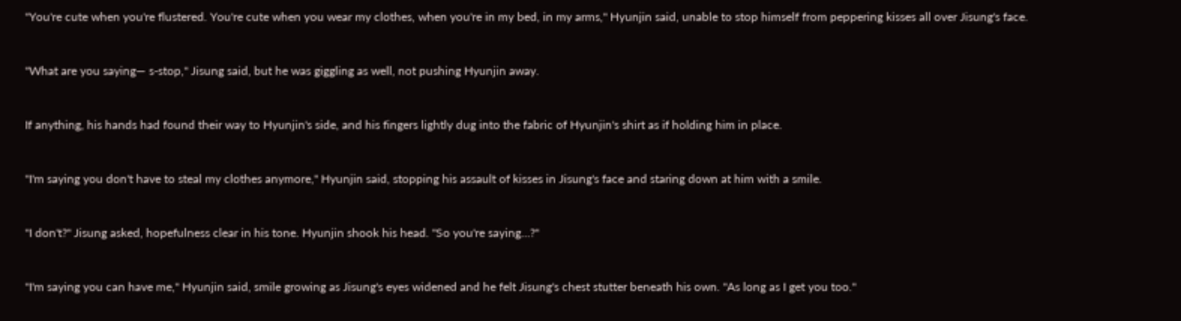"You're cute when you're flustered. You're cute when you wear my clothes, when you're in my bed, in my arms," Hyunjin said, unable to stop himself from peppering kisses all over Jisung's face.


"What are you saying— s-stop," Jisung said, but he was giggling as well, not pushing Hyunjin away.


If anything, his hands had found their way to Hyunjin's side, and his fingers lightly dug into the fabric of Hyunjin's shirt as if holding him in place.


"I'm saying you don't have to steal my clothes anymore," Hyunjin said, stopping his assault of kisses in Jisung's face and staring down at him with a smile.


"I don't?" Jisung asked, hopefulness clear in his tone. Hyunjin shook his head. "So you're saying…?"


"I'm saying you can have me," Hyunjin said, smile growing as Jisung's eyes widened and he felt Jisung's chest stutter beneath his own. "As long as I get you too."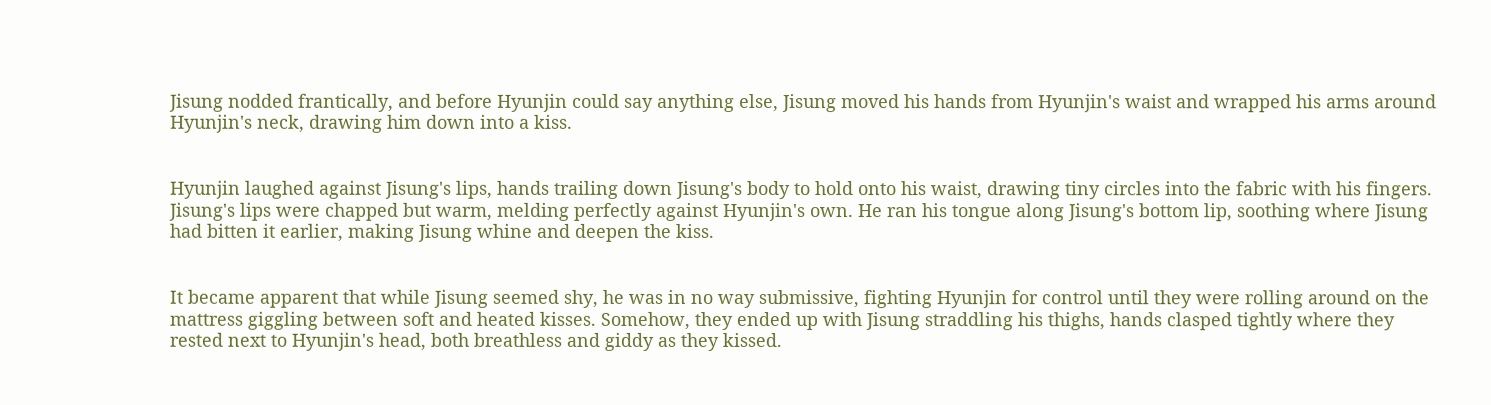Jisung nodded frantically, and before Hyunjin could say anything else, Jisung moved his hands from Hyunjin's waist and wrapped his arms around Hyunjin's neck, drawing him down into a kiss.


Hyunjin laughed against Jisung's lips, hands trailing down Jisung's body to hold onto his waist, drawing tiny circles into the fabric with his fingers. Jisung's lips were chapped but warm, melding perfectly against Hyunjin's own. He ran his tongue along Jisung's bottom lip, soothing where Jisung had bitten it earlier, making Jisung whine and deepen the kiss.


It became apparent that while Jisung seemed shy, he was in no way submissive, fighting Hyunjin for control until they were rolling around on the mattress giggling between soft and heated kisses. Somehow, they ended up with Jisung straddling his thighs, hands clasped tightly where they rested next to Hyunjin's head, both breathless and giddy as they kissed.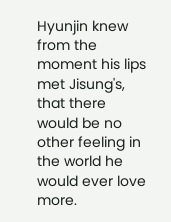Hyunjin knew from the moment his lips met Jisung's, that there would be no other feeling in the world he would ever love more.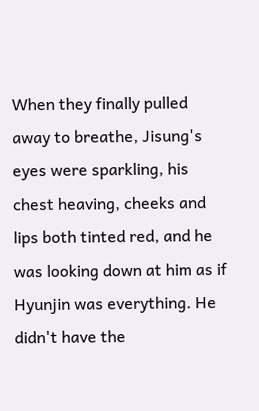When they finally pulled away to breathe, Jisung's eyes were sparkling, his chest heaving, cheeks and lips both tinted red, and he was looking down at him as if Hyunjin was everything. He didn't have the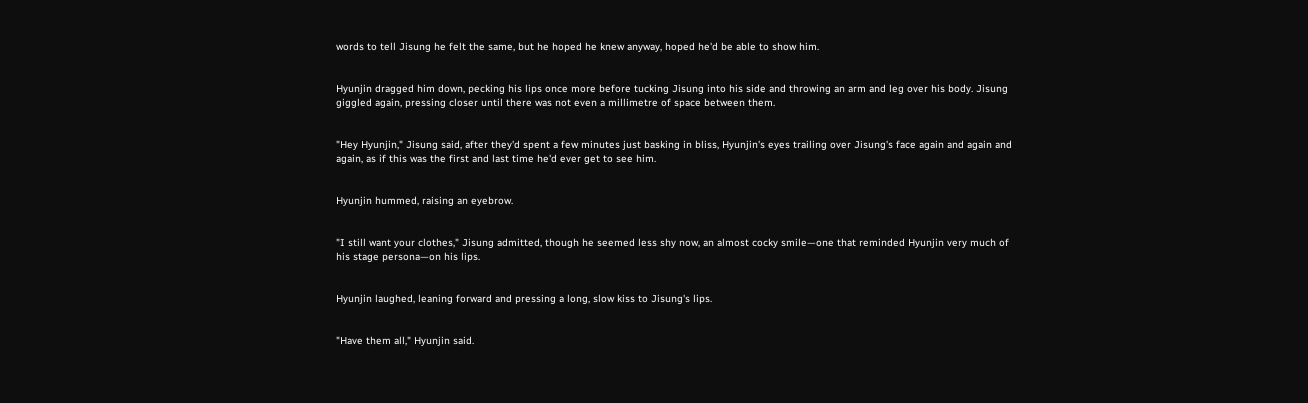words to tell Jisung he felt the same, but he hoped he knew anyway, hoped he'd be able to show him.


Hyunjin dragged him down, pecking his lips once more before tucking Jisung into his side and throwing an arm and leg over his body. Jisung giggled again, pressing closer until there was not even a millimetre of space between them.


"Hey Hyunjin," Jisung said, after they'd spent a few minutes just basking in bliss, Hyunjin's eyes trailing over Jisung's face again and again and again, as if this was the first and last time he'd ever get to see him.


Hyunjin hummed, raising an eyebrow.


"I still want your clothes," Jisung admitted, though he seemed less shy now, an almost cocky smile—one that reminded Hyunjin very much of his stage persona—on his lips.


Hyunjin laughed, leaning forward and pressing a long, slow kiss to Jisung's lips.


"Have them all," Hyunjin said.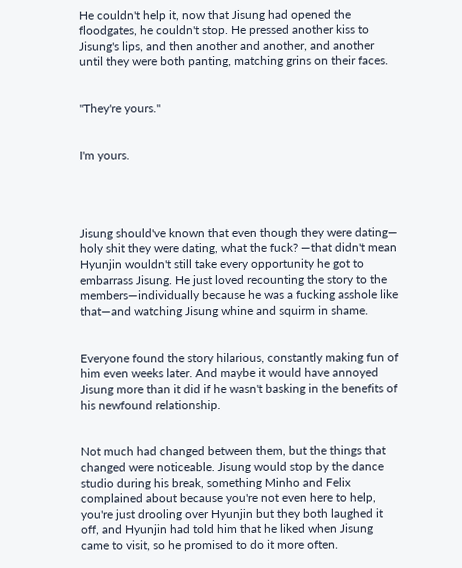He couldn't help it, now that Jisung had opened the floodgates, he couldn't stop. He pressed another kiss to Jisung's lips, and then another and another, and another until they were both panting, matching grins on their faces.


"They're yours."


I'm yours.




Jisung should've known that even though they were dating— holy shit they were dating, what the fuck? —that didn't mean Hyunjin wouldn't still take every opportunity he got to embarrass Jisung. He just loved recounting the story to the members—individually because he was a fucking asshole like that—and watching Jisung whine and squirm in shame.


Everyone found the story hilarious, constantly making fun of him even weeks later. And maybe it would have annoyed Jisung more than it did if he wasn't basking in the benefits of his newfound relationship.


Not much had changed between them, but the things that changed were noticeable. Jisung would stop by the dance studio during his break, something Minho and Felix complained about because you're not even here to help, you're just drooling over Hyunjin but they both laughed it off, and Hyunjin had told him that he liked when Jisung came to visit, so he promised to do it more often.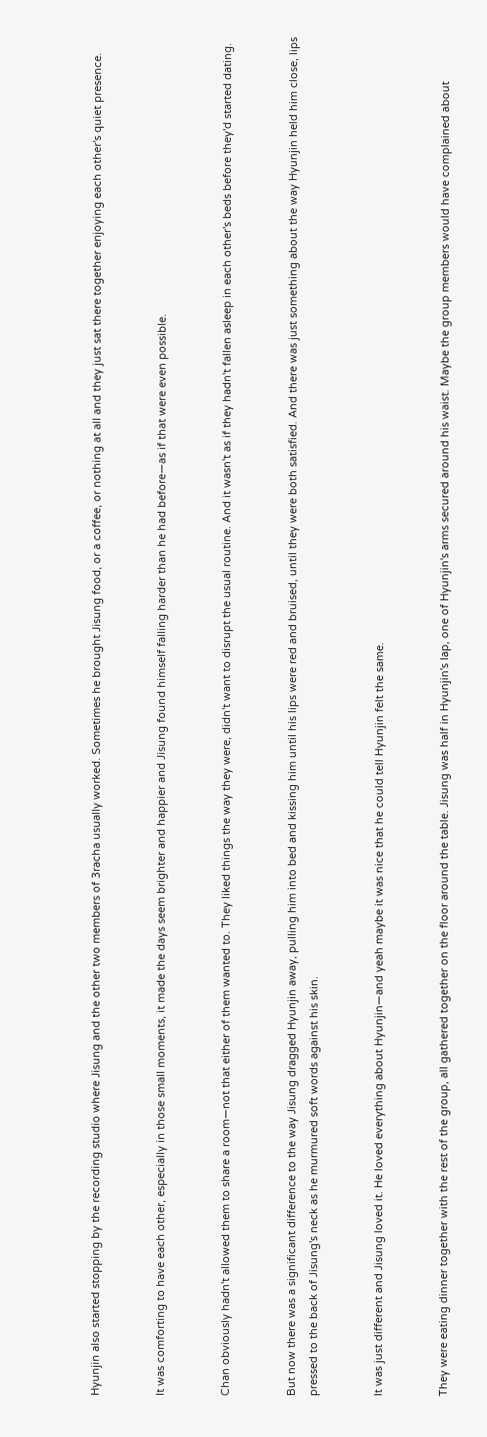Hyunjin also started stopping by the recording studio where Jisung and the other two members of 3racha usually worked. Sometimes he brought Jisung food, or a coffee, or nothing at all and they just sat there together enjoying each other's quiet presence.


It was comforting to have each other, especially in those small moments, it made the days seem brighter and happier and Jisung found himself falling harder than he had before—as if that were even possible.


Chan obviously hadn't allowed them to share a room—not that either of them wanted to. They liked things the way they were, didn't want to disrupt the usual routine. And it wasn't as if they hadn't fallen asleep in each other's beds before they'd started dating.


But now there was a significant difference to the way Jisung dragged Hyunjin away, pulling him into bed and kissing him until his lips were red and bruised, until they were both satisfied. And there was just something about the way Hyunjin held him close, lips pressed to the back of Jisung's neck as he murmured soft words against his skin.


It was just different and Jisung loved it. He loved everything about Hyunjin—and yeah maybe it was nice that he could tell Hyunjin felt the same.


They were eating dinner together with the rest of the group, all gathered together on the floor around the table. Jisung was half in Hyunjin's lap, one of Hyunjin's arms secured around his waist. Maybe the group members would have complained about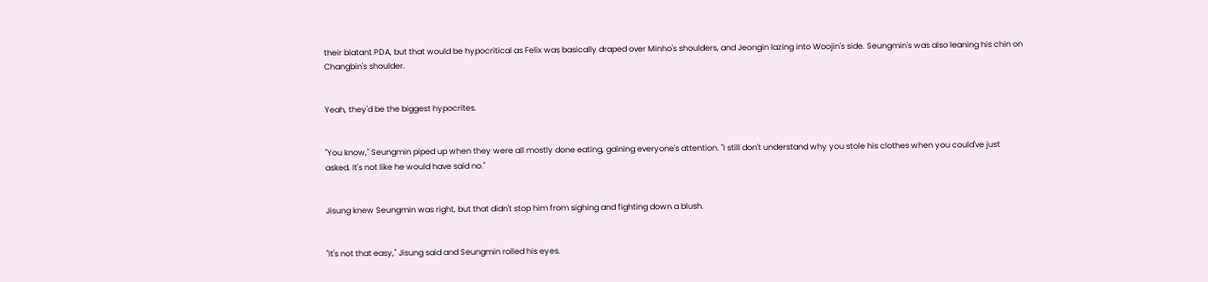their blatant PDA, but that would be hypocritical as Felix was basically draped over Minho's shoulders, and Jeongin lazing into Woojin's side. Seungmin's was also leaning his chin on Changbin's shoulder.


Yeah, they'd be the biggest hypocrites.


"You know," Seungmin piped up when they were all mostly done eating, gaining everyone's attention. "I still don't understand why you stole his clothes when you could've just asked. It's not like he would have said no."


Jisung knew Seungmin was right, but that didn't stop him from sighing and fighting down a blush.


"It's not that easy," Jisung said and Seungmin rolled his eyes.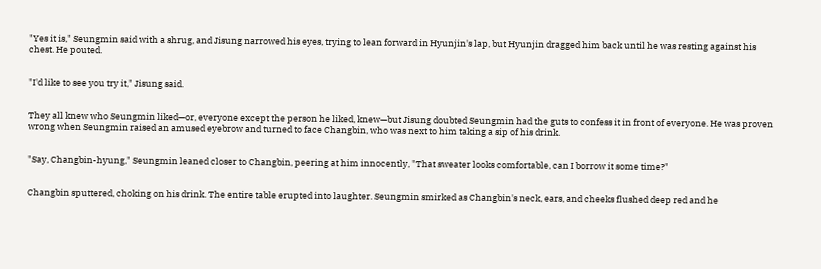"Yes it is," Seungmin said with a shrug, and Jisung narrowed his eyes, trying to lean forward in Hyunjin's lap, but Hyunjin dragged him back until he was resting against his chest. He pouted.


"I'd like to see you try it," Jisung said.


They all knew who Seungmin liked—or, everyone except the person he liked, knew—but Jisung doubted Seungmin had the guts to confess it in front of everyone. He was proven wrong when Seungmin raised an amused eyebrow and turned to face Changbin, who was next to him taking a sip of his drink.


"Say, Changbin-hyung," Seungmin leaned closer to Changbin, peering at him innocently, "That sweater looks comfortable, can I borrow it some time?"


Changbin sputtered, choking on his drink. The entire table erupted into laughter. Seungmin smirked as Changbin's neck, ears, and cheeks flushed deep red and he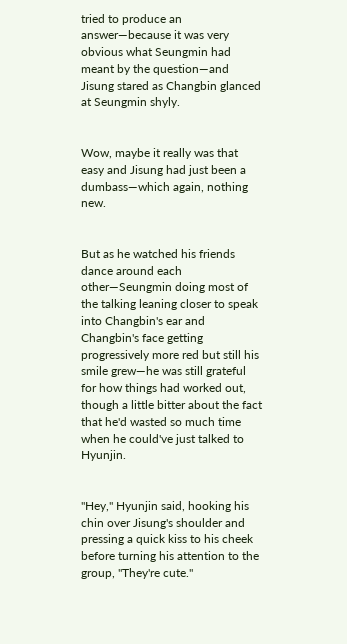tried to produce an answer—because it was very obvious what Seungmin had meant by the question—and Jisung stared as Changbin glanced at Seungmin shyly.


Wow, maybe it really was that easy and Jisung had just been a dumbass—which again, nothing new.


But as he watched his friends dance around each other—Seungmin doing most of the talking leaning closer to speak into Changbin's ear and Changbin's face getting progressively more red but still his smile grew—he was still grateful for how things had worked out, though a little bitter about the fact that he'd wasted so much time when he could've just talked to Hyunjin.


"Hey," Hyunjin said, hooking his chin over Jisung's shoulder and pressing a quick kiss to his cheek before turning his attention to the group, "They're cute."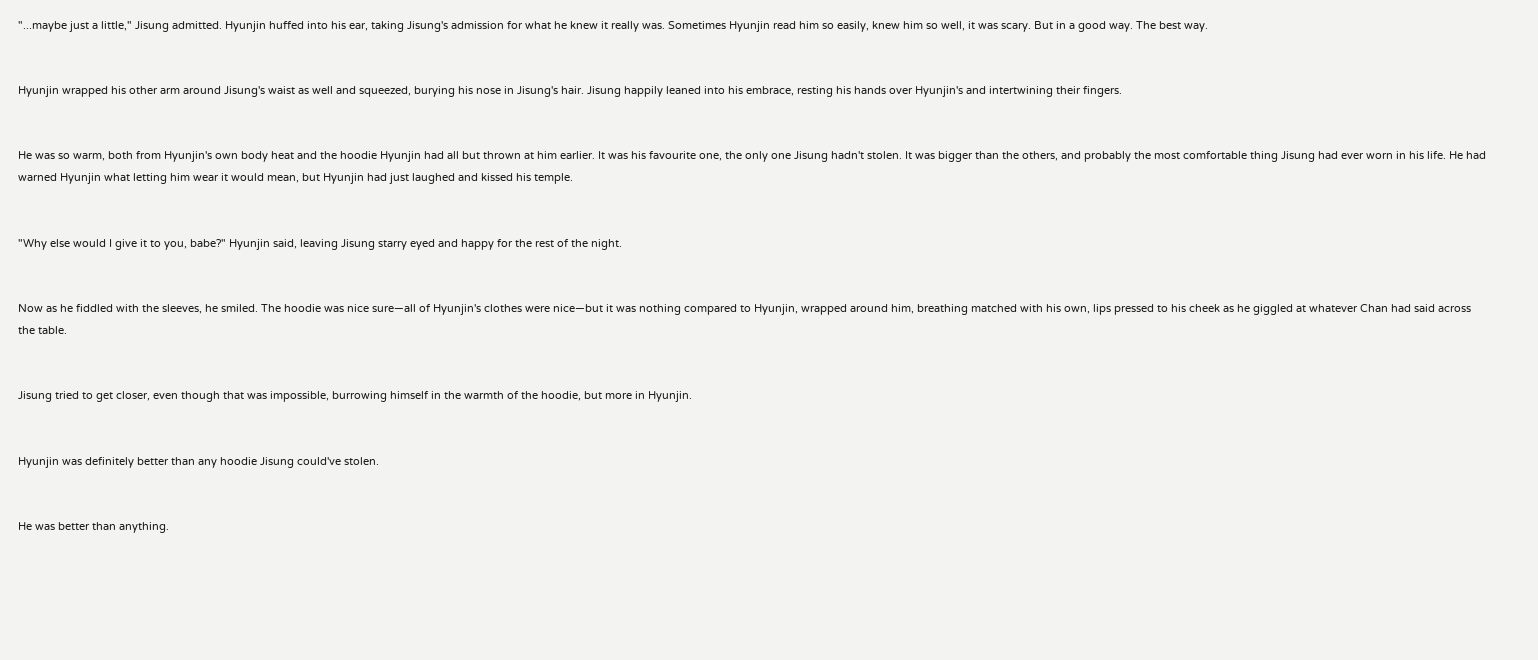"...maybe just a little," Jisung admitted. Hyunjin huffed into his ear, taking Jisung's admission for what he knew it really was. Sometimes Hyunjin read him so easily, knew him so well, it was scary. But in a good way. The best way.


Hyunjin wrapped his other arm around Jisung's waist as well and squeezed, burying his nose in Jisung's hair. Jisung happily leaned into his embrace, resting his hands over Hyunjin's and intertwining their fingers.


He was so warm, both from Hyunjin's own body heat and the hoodie Hyunjin had all but thrown at him earlier. It was his favourite one, the only one Jisung hadn't stolen. It was bigger than the others, and probably the most comfortable thing Jisung had ever worn in his life. He had warned Hyunjin what letting him wear it would mean, but Hyunjin had just laughed and kissed his temple.


"Why else would I give it to you, babe?" Hyunjin said, leaving Jisung starry eyed and happy for the rest of the night.


Now as he fiddled with the sleeves, he smiled. The hoodie was nice sure—all of Hyunjin's clothes were nice—but it was nothing compared to Hyunjin, wrapped around him, breathing matched with his own, lips pressed to his cheek as he giggled at whatever Chan had said across the table.


Jisung tried to get closer, even though that was impossible, burrowing himself in the warmth of the hoodie, but more in Hyunjin.


Hyunjin was definitely better than any hoodie Jisung could've stolen.


He was better than anything.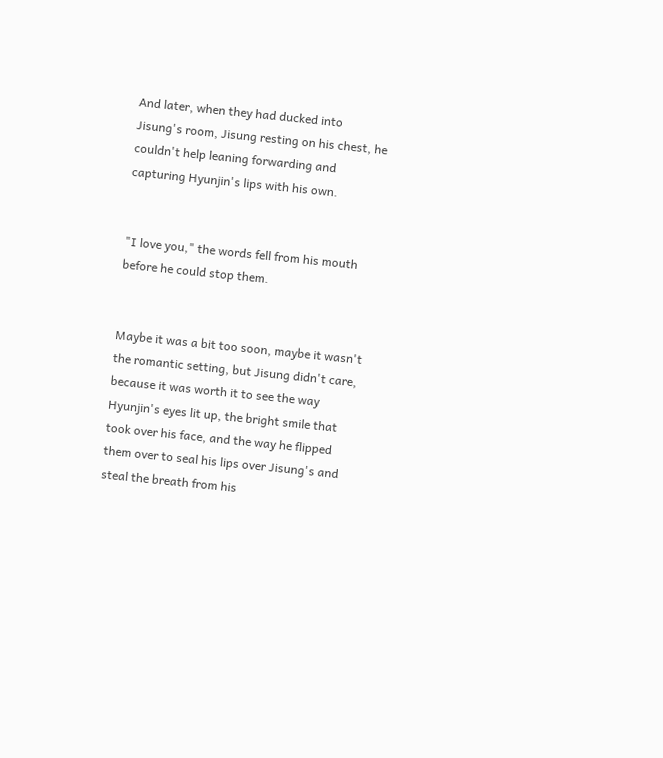And later, when they had ducked into Jisung's room, Jisung resting on his chest, he couldn't help leaning forwarding and capturing Hyunjin's lips with his own.


"I love you," the words fell from his mouth before he could stop them.


Maybe it was a bit too soon, maybe it wasn't the romantic setting, but Jisung didn't care, because it was worth it to see the way Hyunjin's eyes lit up, the bright smile that took over his face, and the way he flipped them over to seal his lips over Jisung's and steal the breath from his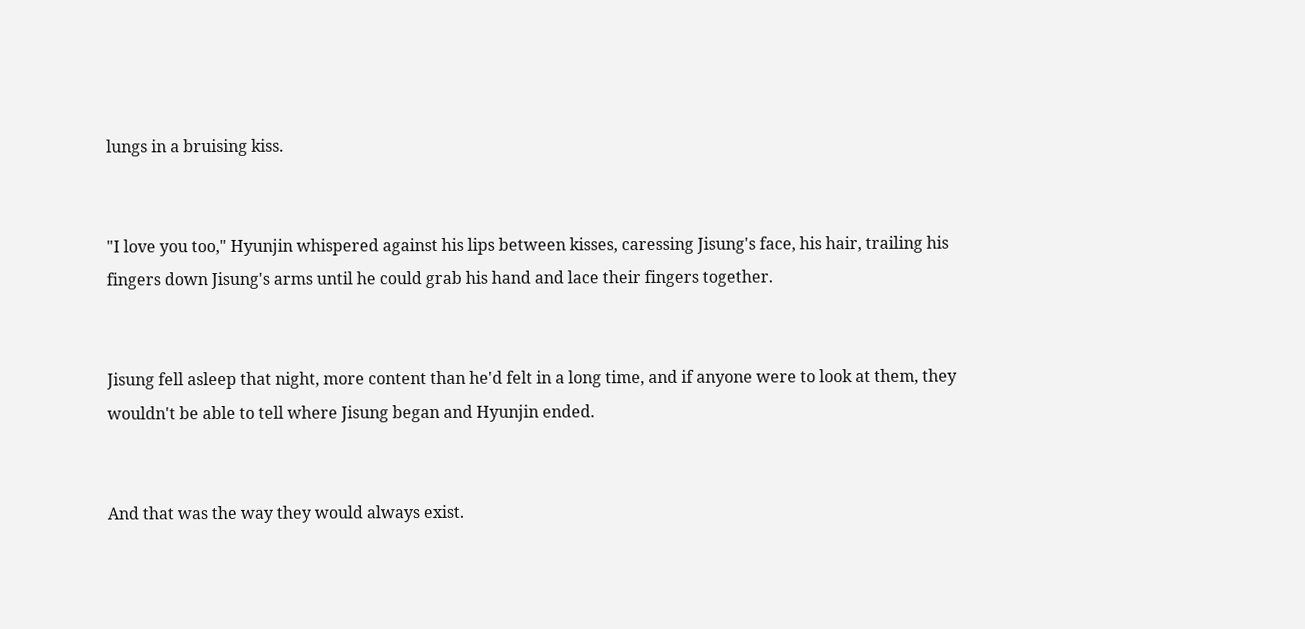lungs in a bruising kiss.


"I love you too," Hyunjin whispered against his lips between kisses, caressing Jisung's face, his hair, trailing his fingers down Jisung's arms until he could grab his hand and lace their fingers together.


Jisung fell asleep that night, more content than he'd felt in a long time, and if anyone were to look at them, they wouldn't be able to tell where Jisung began and Hyunjin ended.


And that was the way they would always exist.